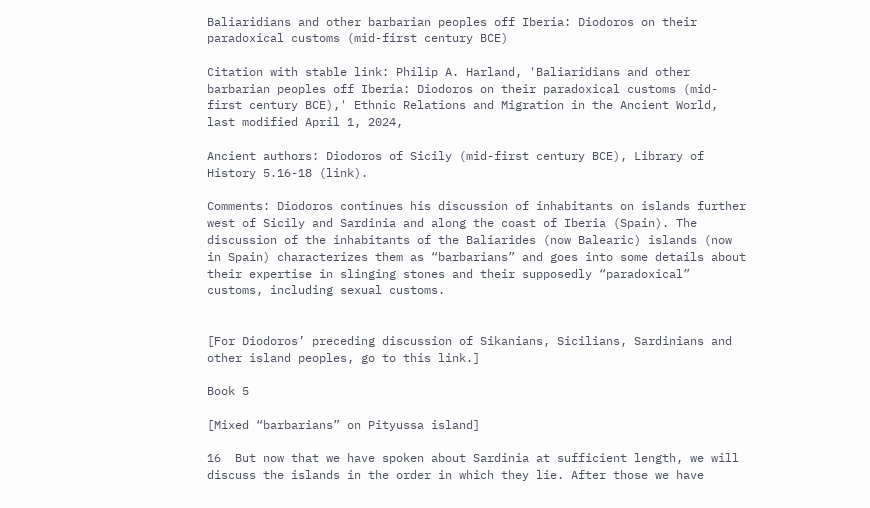Baliaridians and other barbarian peoples off Iberia: Diodoros on their paradoxical customs (mid-first century BCE)

Citation with stable link: Philip A. Harland, 'Baliaridians and other barbarian peoples off Iberia: Diodoros on their paradoxical customs (mid-first century BCE),' Ethnic Relations and Migration in the Ancient World, last modified April 1, 2024,

Ancient authors: Diodoros of Sicily (mid-first century BCE), Library of History 5.16-18 (link).

Comments: Diodoros continues his discussion of inhabitants on islands further west of Sicily and Sardinia and along the coast of Iberia (Spain). The discussion of the inhabitants of the Baliarides (now Balearic) islands (now in Spain) characterizes them as “barbarians” and goes into some details about their expertise in slinging stones and their supposedly “paradoxical” customs, including sexual customs.


[For Diodoros’ preceding discussion of Sikanians, Sicilians, Sardinians and other island peoples, go to this link.]

Book 5

[Mixed “barbarians” on Pityussa island]

16  But now that we have spoken about Sardinia at sufficient length, we will discuss the islands in the order in which they lie. After those we have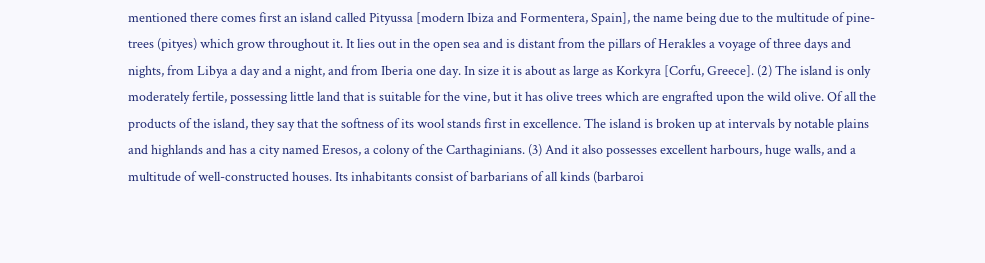mentioned there comes first an island called Pityussa [modern Ibiza and Formentera, Spain], the name being due to the multitude of pine-trees (pityes) which grow throughout it. It lies out in the open sea and is distant from the pillars of Herakles a voyage of three days and nights, from Libya a day and a night, and from Iberia one day. In size it is about as large as Korkyra [Corfu, Greece]. (2) The island is only moderately fertile, possessing little land that is suitable for the vine, but it has olive trees which are engrafted upon the wild olive. Of all the products of the island, they say that the softness of its wool stands first in excellence. The island is broken up at intervals by notable plains and highlands and has a city named Eresos, a colony of the Carthaginians. (3) And it also possesses excellent harbours, huge walls, and a multitude of well-constructed houses. Its inhabitants consist of barbarians of all kinds (barbaroi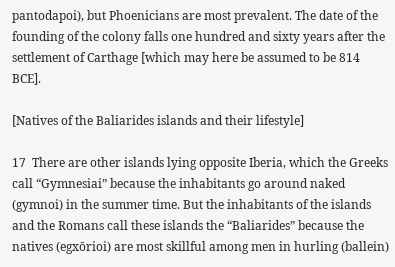pantodapoi), but Phoenicians are most prevalent. The date of the founding of the colony falls one hundred and sixty years after the settlement of Carthage [which may here be assumed to be 814 BCE].

[Natives of the Baliarides islands and their lifestyle]

17  There are other islands lying opposite Iberia, which the Greeks call “Gymnesiai” because the inhabitants go around naked (gymnoi) in the summer time. But the inhabitants of the islands and the Romans call these islands the “Baliarides” because the natives (egxōrioi) are most skillful among men in hurling (ballein)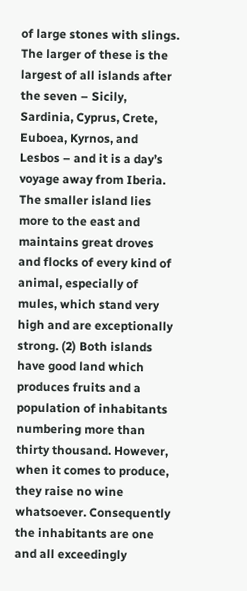of large stones with slings. The larger of these is the largest of all islands after the seven – Sicily, Sardinia, Cyprus, Crete, Euboea, Kyrnos, and Lesbos – and it is a day’s voyage away from Iberia. The smaller island lies more to the east and maintains great droves and flocks of every kind of animal, especially of mules, which stand very high and are exceptionally strong. (2) Both islands have good land which produces fruits and a population of inhabitants numbering more than thirty thousand. However, when it comes to produce, they raise no wine whatsoever. Consequently the inhabitants are one and all exceedingly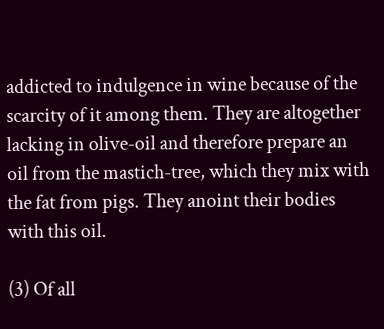addicted to indulgence in wine because of the scarcity of it among them. They are altogether lacking in olive-oil and therefore prepare an oil from the mastich-tree, which they mix with the fat from pigs. They anoint their bodies with this oil.

(3) Of all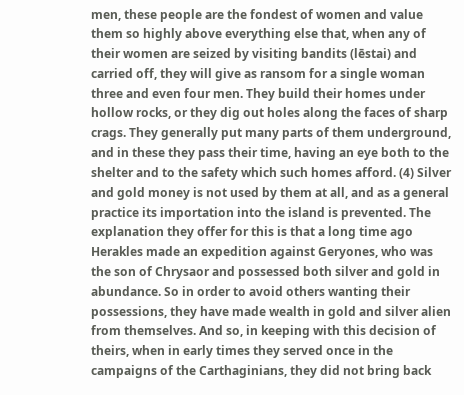men, these people are the fondest of women and value them so highly above everything else that, when any of their women are seized by visiting bandits (lēstai) and carried off, they will give as ransom for a single woman three and even four men. They build their homes under hollow rocks, or they dig out holes along the faces of sharp crags. They generally put many parts of them underground, and in these they pass their time, having an eye both to the shelter and to the safety which such homes afford. (4) Silver and gold money is not used by them at all, and as a general practice its importation into the island is prevented. The explanation they offer for this is that a long time ago Herakles made an expedition against Geryones, who was the son of Chrysaor and possessed both silver and gold in abundance. So in order to avoid others wanting their possessions, they have made wealth in gold and silver alien from themselves. And so, in keeping with this decision of theirs, when in early times they served once in the campaigns of the Carthaginians, they did not bring back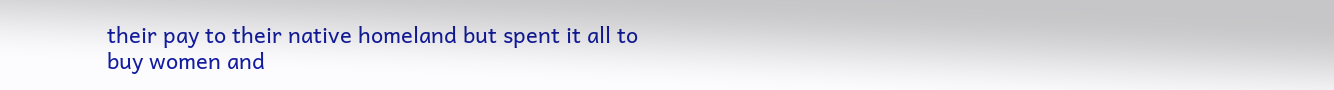their pay to their native homeland but spent it all to buy women and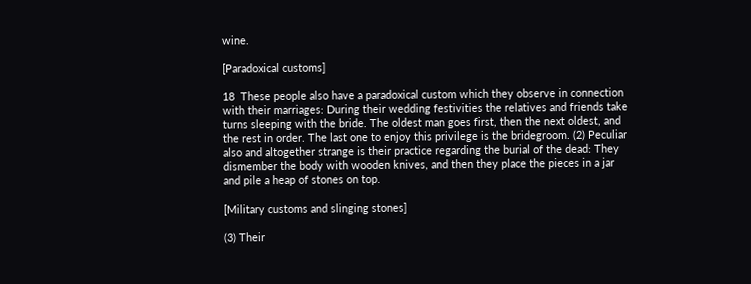wine.

[Paradoxical customs]

18  These people also have a paradoxical custom which they observe in connection with their marriages: During their wedding festivities the relatives and friends take turns sleeping with the bride. The oldest man goes first, then the next oldest, and the rest in order. The last one to enjoy this privilege is the bridegroom. (2) Peculiar also and altogether strange is their practice regarding the burial of the dead: They dismember the body with wooden knives, and then they place the pieces in a jar and pile a heap of stones on top.

[Military customs and slinging stones]

(3) Their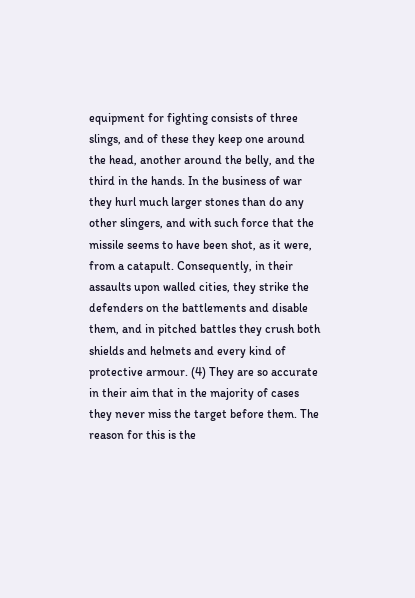equipment for fighting consists of three slings, and of these they keep one around the head, another around the belly, and the third in the hands. In the business of war they hurl much larger stones than do any other slingers, and with such force that the missile seems to have been shot, as it were, from a catapult. Consequently, in their assaults upon walled cities, they strike the defenders on the battlements and disable them, and in pitched battles they crush both shields and helmets and every kind of protective armour. (4) They are so accurate in their aim that in the majority of cases they never miss the target before them. The reason for this is the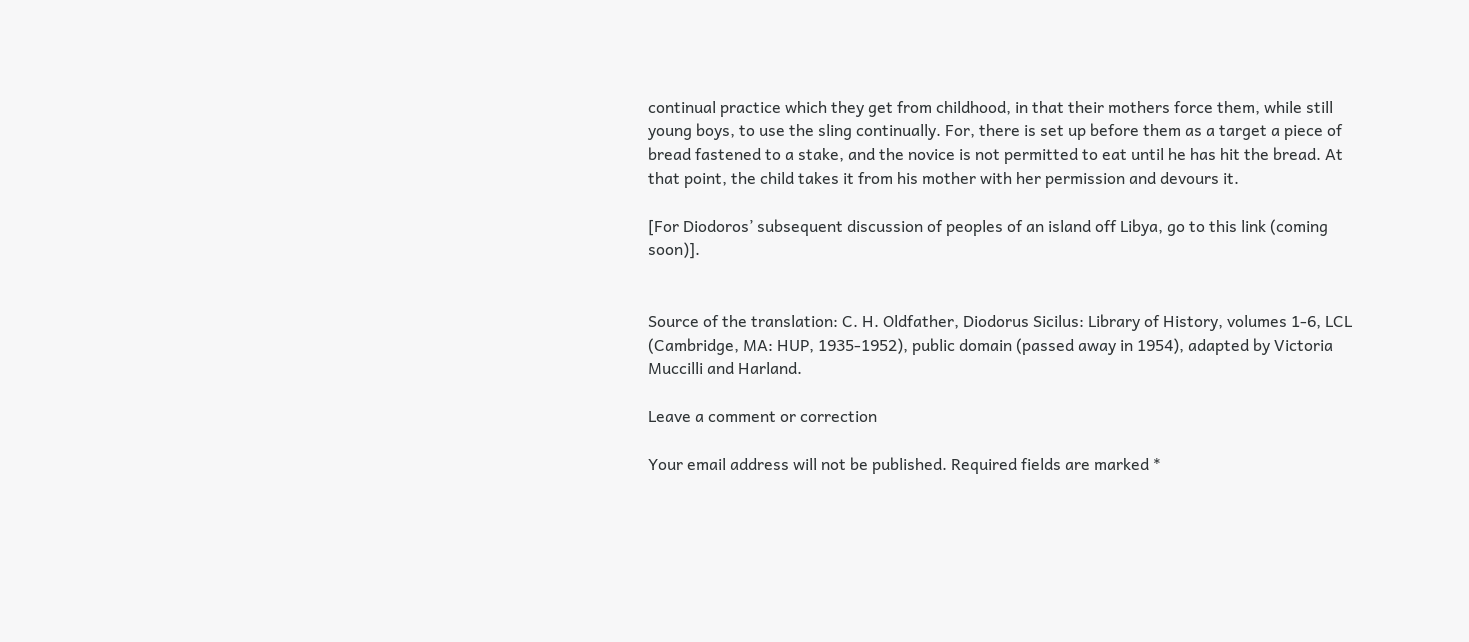continual practice which they get from childhood, in that their mothers force them, while still young boys, to use the sling continually. For, there is set up before them as a target a piece of bread fastened to a stake, and the novice is not permitted to eat until he has hit the bread. At that point, the child takes it from his mother with her permission and devours it.

[For Diodoros’ subsequent discussion of peoples of an island off Libya, go to this link (coming soon)].


Source of the translation: C. H. Oldfather, Diodorus Sicilus: Library of History, volumes 1-6, LCL (Cambridge, MA: HUP, 1935-1952), public domain (passed away in 1954), adapted by Victoria Muccilli and Harland.

Leave a comment or correction

Your email address will not be published. Required fields are marked *